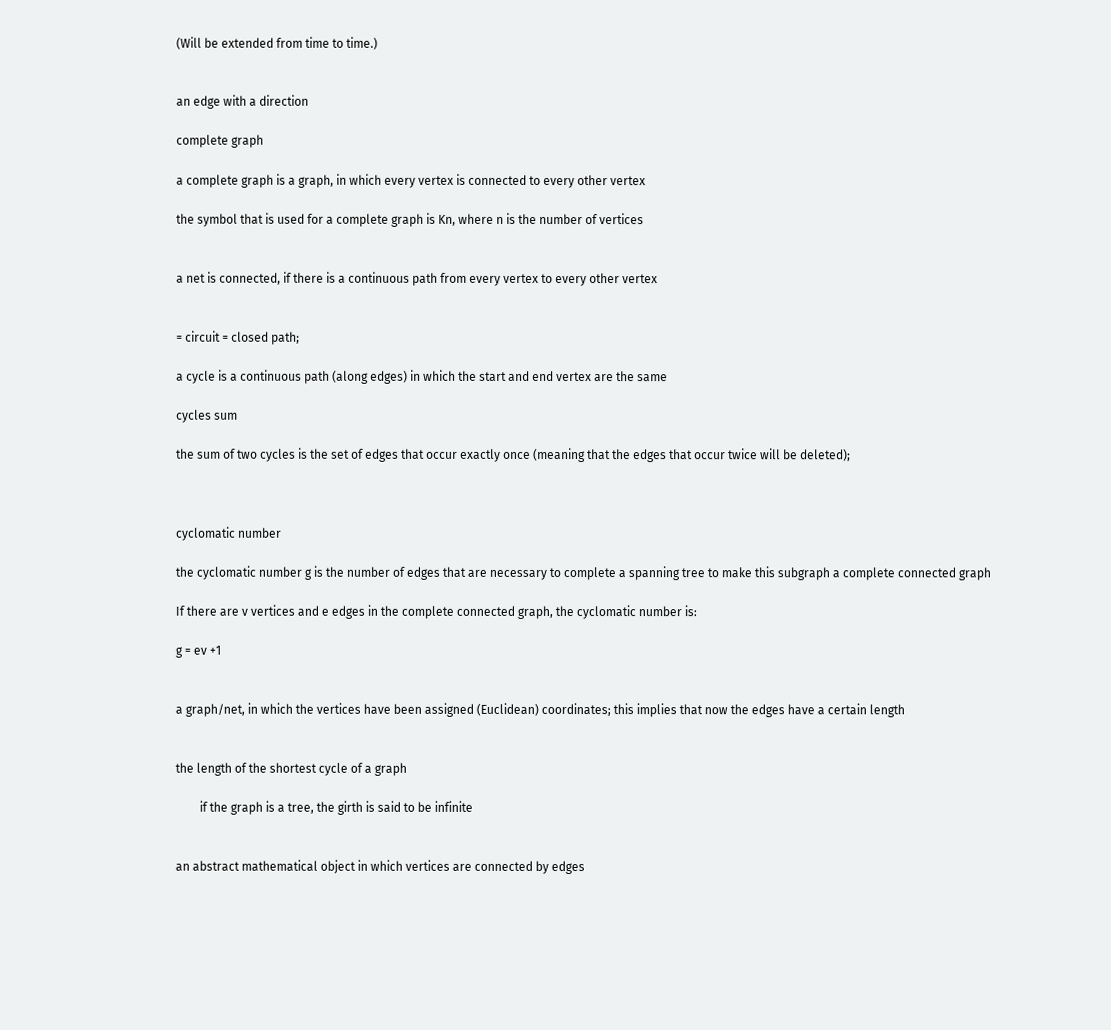(Will be extended from time to time.)


an edge with a direction

complete graph

a complete graph is a graph, in which every vertex is connected to every other vertex

the symbol that is used for a complete graph is Kn, where n is the number of vertices


a net is connected, if there is a continuous path from every vertex to every other vertex


= circuit = closed path;

a cycle is a continuous path (along edges) in which the start and end vertex are the same

cycles sum

the sum of two cycles is the set of edges that occur exactly once (meaning that the edges that occur twice will be deleted);



cyclomatic number

the cyclomatic number g is the number of edges that are necessary to complete a spanning tree to make this subgraph a complete connected graph

If there are v vertices and e edges in the complete connected graph, the cyclomatic number is:

g = ev +1


a graph/net, in which the vertices have been assigned (Euclidean) coordinates; this implies that now the edges have a certain length


the length of the shortest cycle of a graph

        if the graph is a tree, the girth is said to be infinite


an abstract mathematical object in which vertices are connected by edges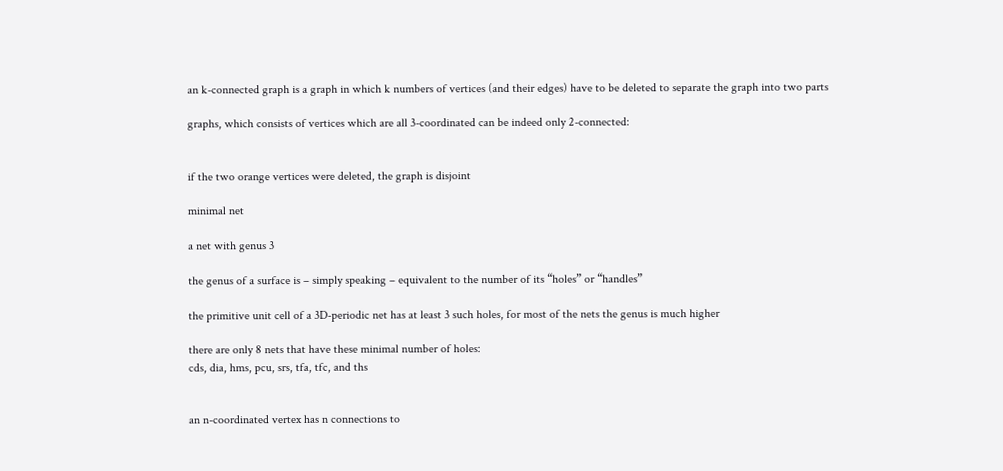an k-connected graph is a graph in which k numbers of vertices (and their edges) have to be deleted to separate the graph into two parts

graphs, which consists of vertices which are all 3-coordinated can be indeed only 2-connected:


if the two orange vertices were deleted, the graph is disjoint

minimal net

a net with genus 3

the genus of a surface is – simply speaking – equivalent to the number of its “holes” or “handles”

the primitive unit cell of a 3D-periodic net has at least 3 such holes, for most of the nets the genus is much higher

there are only 8 nets that have these minimal number of holes:
cds, dia, hms, pcu, srs, tfa, tfc, and ths


an n-coordinated vertex has n connections to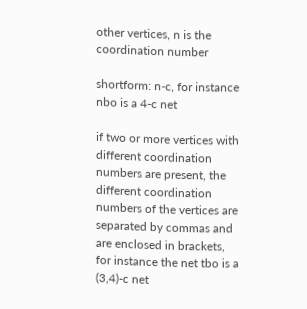other vertices, n is the coordination number

shortform: n-c, for instance nbo is a 4-c net

if two or more vertices with different coordination numbers are present, the different coordination numbers of the vertices are separated by commas and are enclosed in brackets, for instance the net tbo is a (3,4)-c net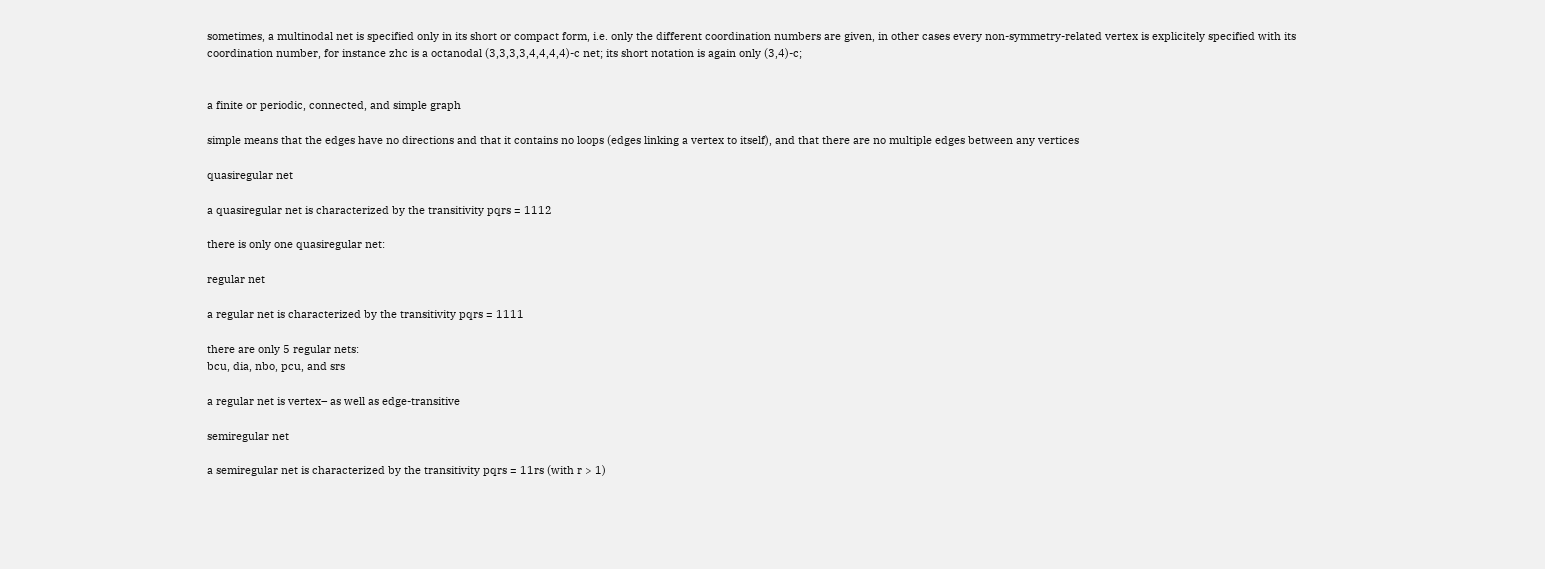sometimes, a multinodal net is specified only in its short or compact form, i.e. only the different coordination numbers are given, in other cases every non-symmetry-related vertex is explicitely specified with its coordination number, for instance zhc is a octanodal (3,3,3,3,4,4,4,4)-c net; its short notation is again only (3,4)-c;


a finite or periodic, connected, and simple graph

simple means that the edges have no directions and that it contains no loops (edges linking a vertex to itself), and that there are no multiple edges between any vertices

quasiregular net

a quasiregular net is characterized by the transitivity pqrs = 1112

there is only one quasiregular net:

regular net

a regular net is characterized by the transitivity pqrs = 1111

there are only 5 regular nets:
bcu, dia, nbo, pcu, and srs

a regular net is vertex– as well as edge-transitive

semiregular net

a semiregular net is characterized by the transitivity pqrs = 11rs (with r > 1)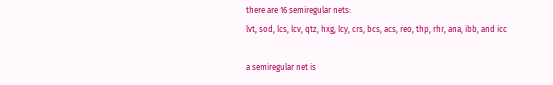there are 16 semiregular nets:
lvt, sod, lcs, lcv, qtz, hxg, lcy, crs, bcs, acs, reo, thp, rhr, ana, ibb, and icc

a semiregular net is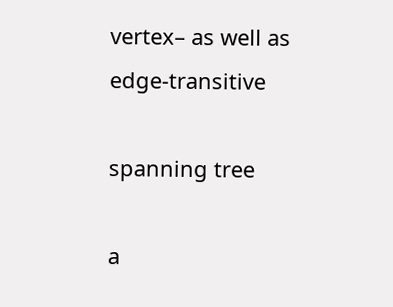vertex– as well as edge-transitive

spanning tree

a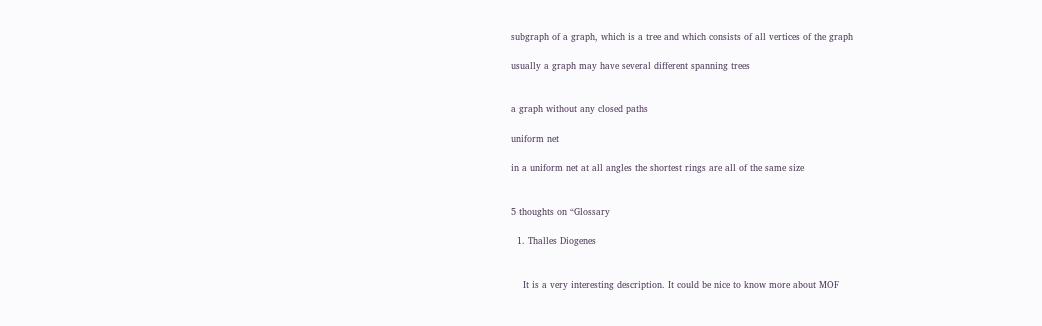subgraph of a graph, which is a tree and which consists of all vertices of the graph

usually a graph may have several different spanning trees


a graph without any closed paths

uniform net

in a uniform net at all angles the shortest rings are all of the same size


5 thoughts on “Glossary

  1. Thalles Diogenes


    It is a very interesting description. It could be nice to know more about MOF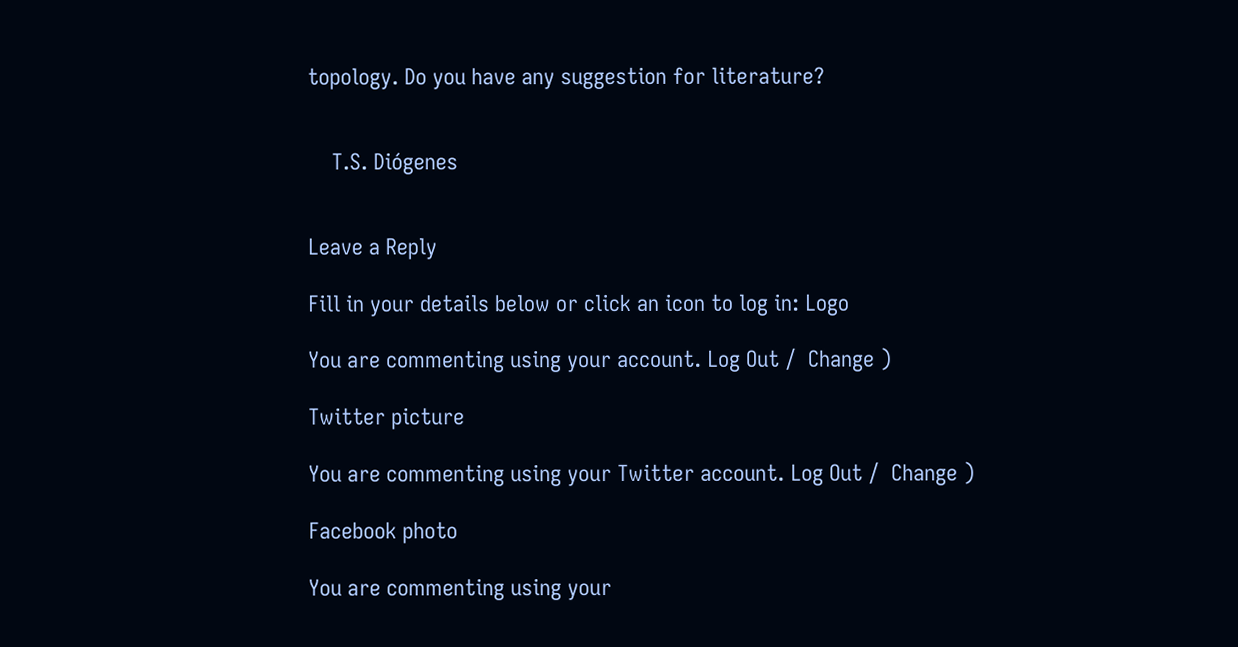topology. Do you have any suggestion for literature?


    T.S. Diógenes


Leave a Reply

Fill in your details below or click an icon to log in: Logo

You are commenting using your account. Log Out /  Change )

Twitter picture

You are commenting using your Twitter account. Log Out /  Change )

Facebook photo

You are commenting using your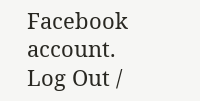Facebook account. Log Out /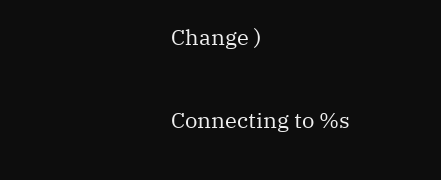Change )

Connecting to %s